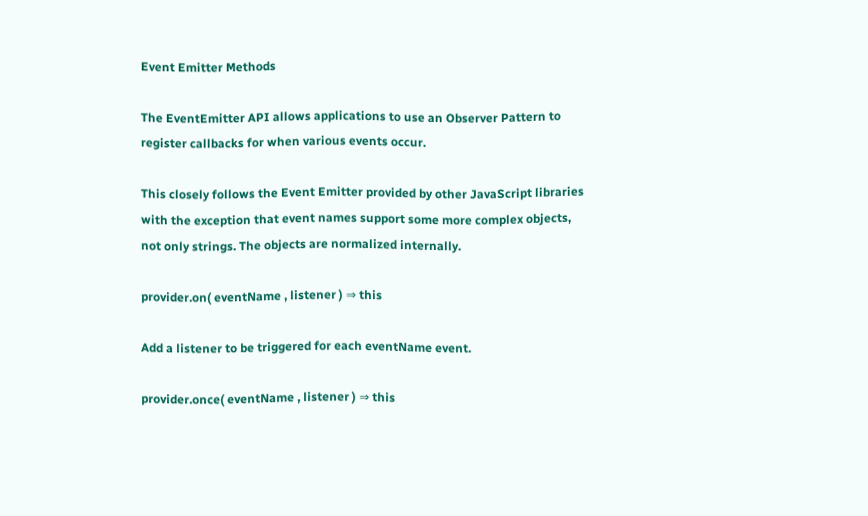Event Emitter Methods

The EventEmitter API allows applications to use an Observer Pattern to register callbacks for when various events occur.

This closely follows the Event Emitter provided by other JavaScript libraries with the exception that event names support some more complex objects, not only strings. The objects are normalized internally.

provider.on( eventName , listener ) ⇒ this

Add a listener to be triggered for each eventName event.

provider.once( eventName , listener ) ⇒ this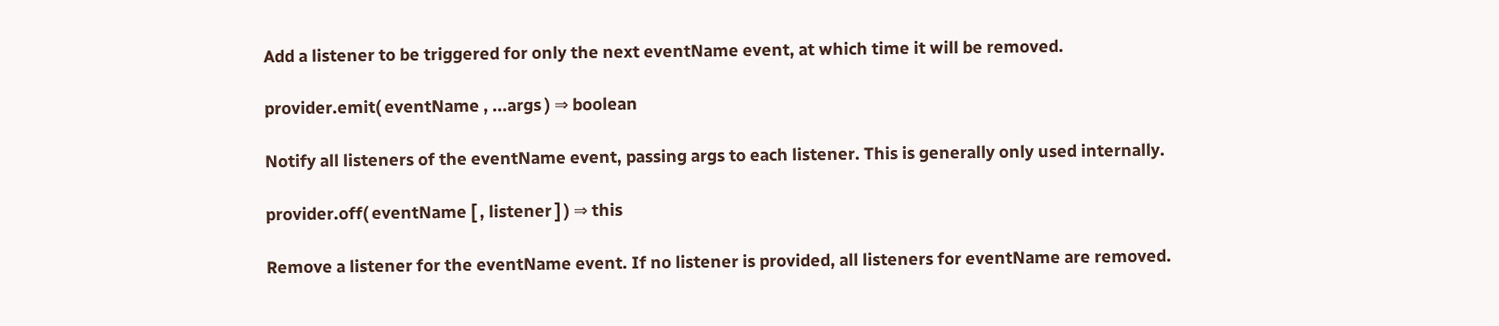Add a listener to be triggered for only the next eventName event, at which time it will be removed.

provider.emit( eventName , ...args ) ⇒ boolean

Notify all listeners of the eventName event, passing args to each listener. This is generally only used internally.

provider.off( eventName [ , listener ] ) ⇒ this

Remove a listener for the eventName event. If no listener is provided, all listeners for eventName are removed.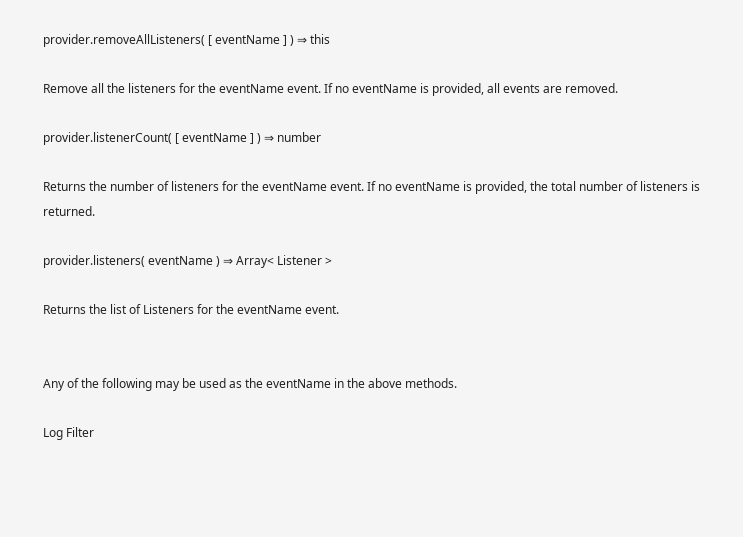provider.removeAllListeners( [ eventName ] ) ⇒ this

Remove all the listeners for the eventName event. If no eventName is provided, all events are removed.

provider.listenerCount( [ eventName ] ) ⇒ number

Returns the number of listeners for the eventName event. If no eventName is provided, the total number of listeners is returned.

provider.listeners( eventName ) ⇒ Array< Listener >

Returns the list of Listeners for the eventName event.


Any of the following may be used as the eventName in the above methods.

Log Filter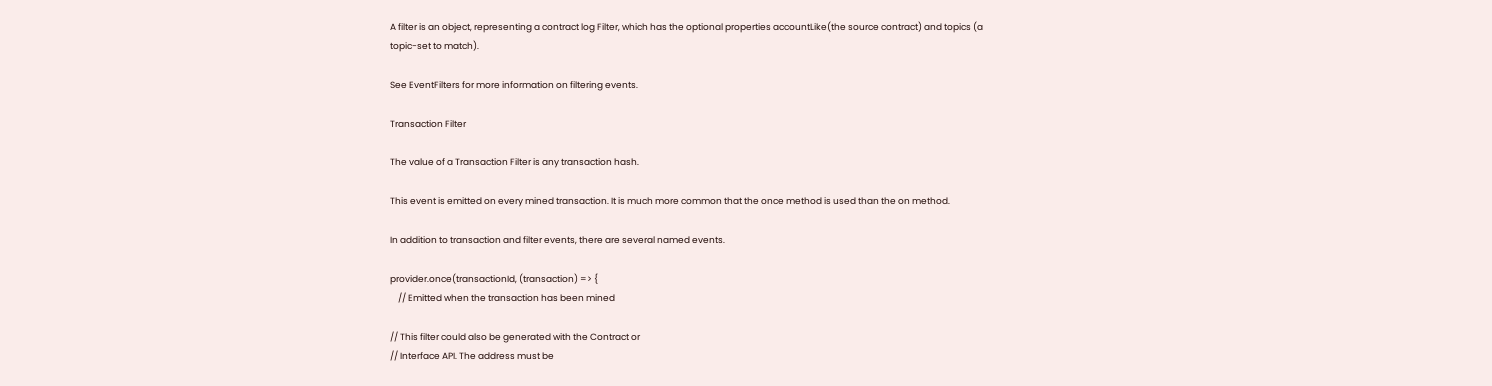A filter is an object, representing a contract log Filter, which has the optional properties accountLike(the source contract) and topics (a topic-set to match).

See EventFilters for more information on filtering events.

Transaction Filter

The value of a Transaction Filter is any transaction hash.

This event is emitted on every mined transaction. It is much more common that the once method is used than the on method.

In addition to transaction and filter events, there are several named events.

provider.once(transactionId, (transaction) => {
    // Emitted when the transaction has been mined

// This filter could also be generated with the Contract or
// Interface API. The address must be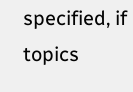specified, if topics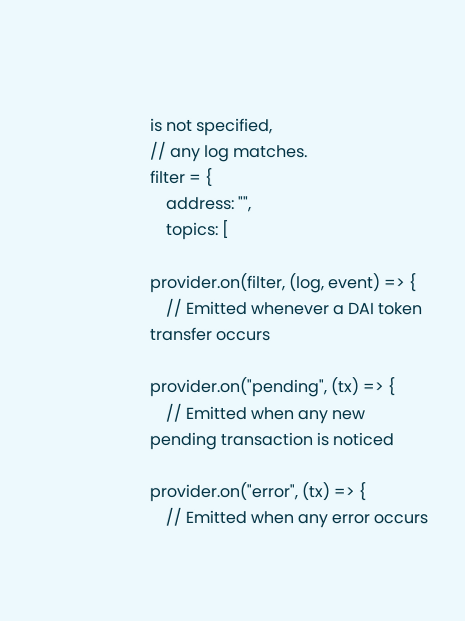is not specified,
// any log matches.
filter = {
    address: "",
    topics: [

provider.on(filter, (log, event) => {
    // Emitted whenever a DAI token transfer occurs

provider.on("pending", (tx) => {
    // Emitted when any new pending transaction is noticed

provider.on("error", (tx) => {
    // Emitted when any error occurs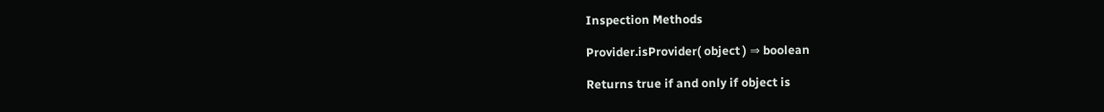Inspection Methods

Provider.isProvider( object ) ⇒ boolean

Returns true if and only if object is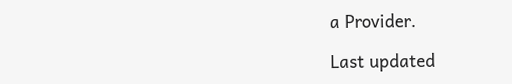a Provider.

Last updated